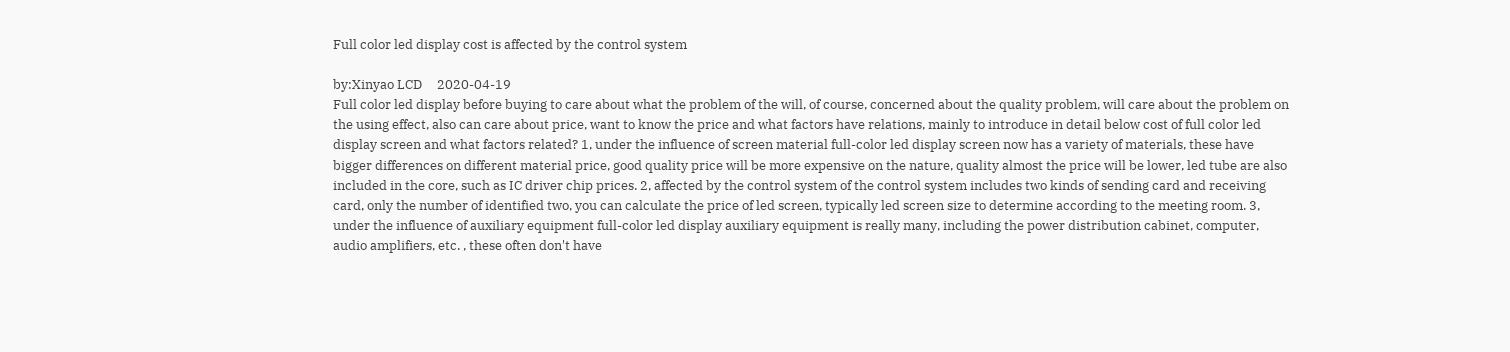Full color led display cost is affected by the control system

by:Xinyao LCD     2020-04-19
Full color led display before buying to care about what the problem of the will, of course, concerned about the quality problem, will care about the problem on the using effect, also can care about price, want to know the price and what factors have relations, mainly to introduce in detail below cost of full color led display screen and what factors related? 1, under the influence of screen material full-color led display screen now has a variety of materials, these have bigger differences on different material price, good quality price will be more expensive on the nature, quality almost the price will be lower, led tube are also included in the core, such as IC driver chip prices. 2, affected by the control system of the control system includes two kinds of sending card and receiving card, only the number of identified two, you can calculate the price of led screen, typically led screen size to determine according to the meeting room. 3, under the influence of auxiliary equipment full-color led display auxiliary equipment is really many, including the power distribution cabinet, computer, audio amplifiers, etc. , these often don't have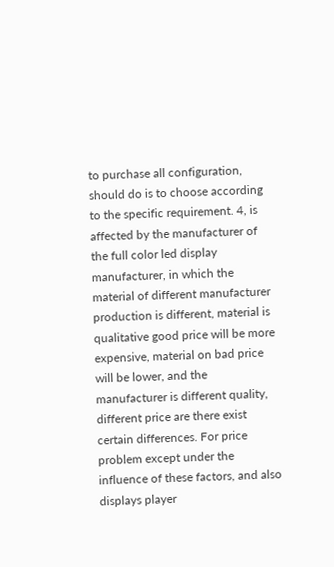to purchase all configuration, should do is to choose according to the specific requirement. 4, is affected by the manufacturer of the full color led display manufacturer, in which the material of different manufacturer production is different, material is qualitative good price will be more expensive, material on bad price will be lower, and the manufacturer is different quality, different price are there exist certain differences. For price problem except under the influence of these factors, and also displays player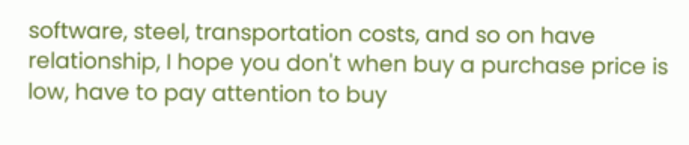software, steel, transportation costs, and so on have relationship, I hope you don't when buy a purchase price is low, have to pay attention to buy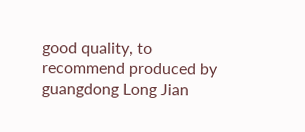good quality, to recommend produced by guangdong Long Jian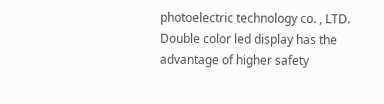photoelectric technology co. , LTD. Double color led display has the advantage of higher safety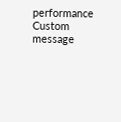performance
Custom message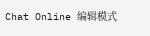Chat Online 编辑模式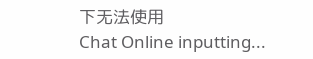下无法使用
Chat Online inputting...